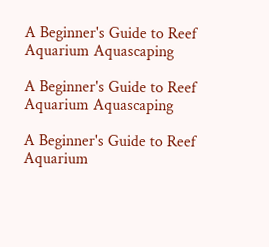A Beginner's Guide to Reef Aquarium Aquascaping

A Beginner's Guide to Reef Aquarium Aquascaping

A Beginner's Guide to Reef Aquarium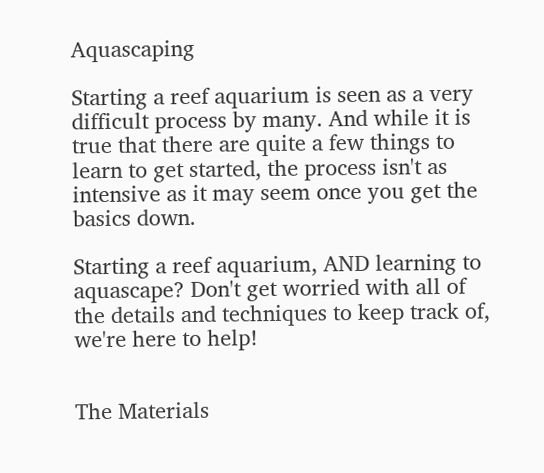Aquascaping

Starting a reef aquarium is seen as a very difficult process by many. And while it is true that there are quite a few things to learn to get started, the process isn't as intensive as it may seem once you get the basics down.

Starting a reef aquarium, AND learning to aquascape? Don't get worried with all of the details and techniques to keep track of, we're here to help!


The Materials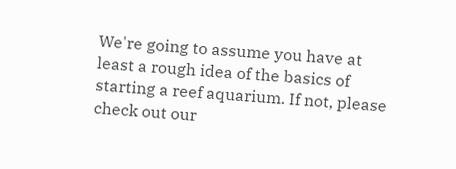We're going to assume you have at least a rough idea of the basics of starting a reef aquarium. If not, please check out our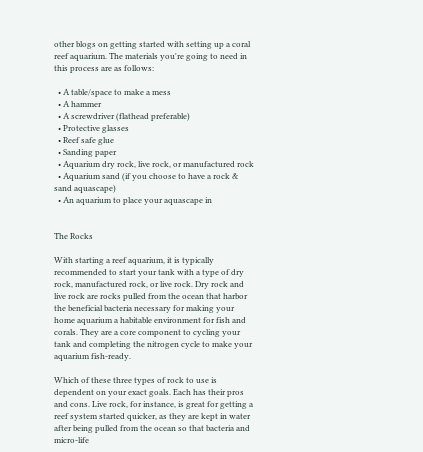other blogs on getting started with setting up a coral reef aquarium. The materials you're going to need in this process are as follows:

  • A table/space to make a mess
  • A hammer
  • A screwdriver (flathead preferable)
  • Protective glasses
  • Reef safe glue
  • Sanding paper
  • Aquarium dry rock, live rock, or manufactured rock
  • Aquarium sand (if you choose to have a rock & sand aquascape)
  • An aquarium to place your aquascape in


The Rocks

With starting a reef aquarium, it is typically recommended to start your tank with a type of dry rock, manufactured rock, or live rock. Dry rock and live rock are rocks pulled from the ocean that harbor the beneficial bacteria necessary for making your home aquarium a habitable environment for fish and corals. They are a core component to cycling your tank and completing the nitrogen cycle to make your aquarium fish-ready.

Which of these three types of rock to use is dependent on your exact goals. Each has their pros and cons. Live rock, for instance, is great for getting a reef system started quicker, as they are kept in water after being pulled from the ocean so that bacteria and micro-life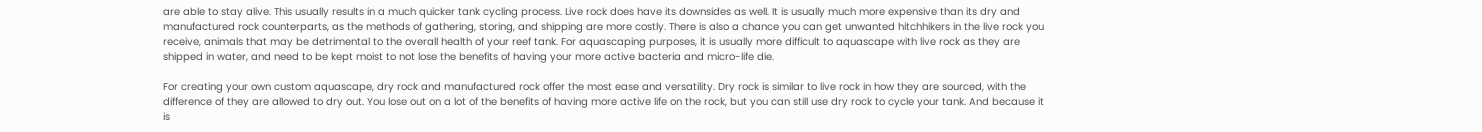are able to stay alive. This usually results in a much quicker tank cycling process. Live rock does have its downsides as well. It is usually much more expensive than its dry and manufactured rock counterparts, as the methods of gathering, storing, and shipping are more costly. There is also a chance you can get unwanted hitchhikers in the live rock you receive, animals that may be detrimental to the overall health of your reef tank. For aquascaping purposes, it is usually more difficult to aquascape with live rock as they are shipped in water, and need to be kept moist to not lose the benefits of having your more active bacteria and micro-life die.

For creating your own custom aquascape, dry rock and manufactured rock offer the most ease and versatility. Dry rock is similar to live rock in how they are sourced, with the difference of they are allowed to dry out. You lose out on a lot of the benefits of having more active life on the rock, but you can still use dry rock to cycle your tank. And because it is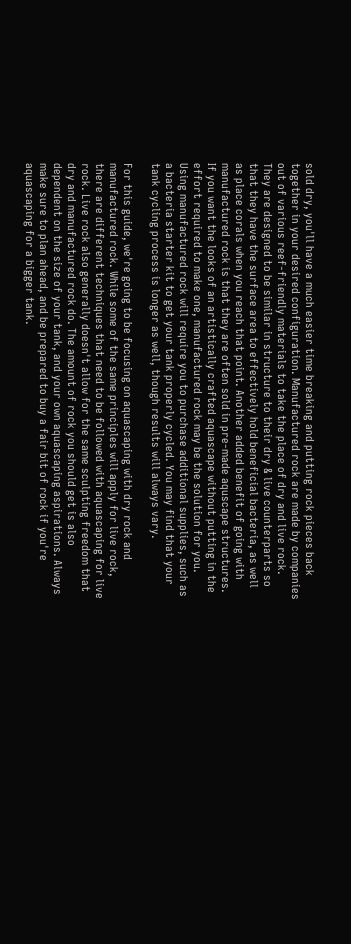sold dry, you'll have a much easier time breaking and putting rock pieces back together in your desired configuration. Manufactured rock are made by companies out of various reef-friendly materials to take the place of dry and live rock. They are designed to be similar in structure to their dry & live counterparts so that they have the surface area to effectively hold beneficial bacteria, as well as place corals when you reach that point. Another added benefit of going with manufactured rock is that they are often sold in pre-made aquscape structures. If you want the looks of an artistically crafted aquascape without putting in the effort required to make one, manufactured rock may be the solution for you. Using manufactured rock will require you to purchase additional supplies, such as a bacteria starter kit to get your tank properly cycled. You may find that your tank cycling process is longer as well, though results will always vary.

For this guide, we're going to be focusing on aquascaping with dry rock and manufactured rock. While some of the same principles will apply for live rock, there are different techniques that need to be followed with aquascaping for live rock. Live rock also generally doesn't allow for the same sculpting freedom that dry and manufactured rock do. The amount of rock you should get is also dependent on the size of your tank, and your own aquascaping aspirations. Always make sure to plan ahead, and be prepared to buy a fair bit of rock if you're aquascaping for a bigger tank.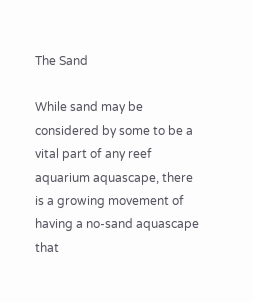The Sand

While sand may be considered by some to be a vital part of any reef aquarium aquascape, there is a growing movement of having a no-sand aquascape that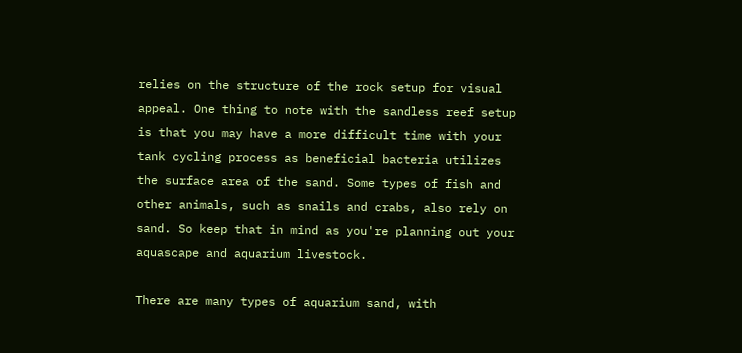relies on the structure of the rock setup for visual appeal. One thing to note with the sandless reef setup is that you may have a more difficult time with your tank cycling process as beneficial bacteria utilizes the surface area of the sand. Some types of fish and other animals, such as snails and crabs, also rely on sand. So keep that in mind as you're planning out your aquascape and aquarium livestock.

There are many types of aquarium sand, with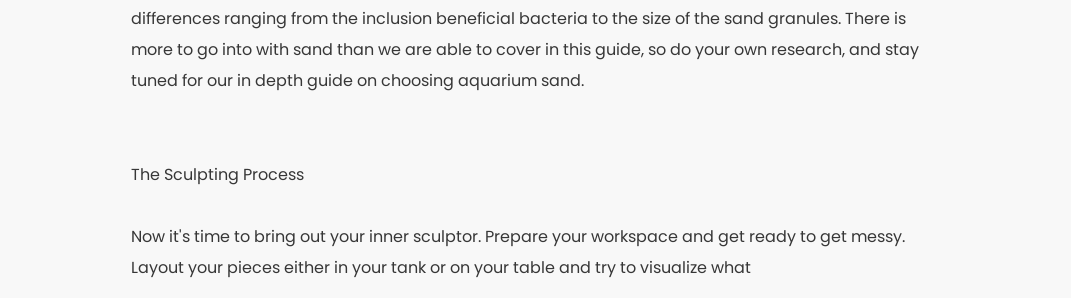differences ranging from the inclusion beneficial bacteria to the size of the sand granules. There is more to go into with sand than we are able to cover in this guide, so do your own research, and stay tuned for our in depth guide on choosing aquarium sand.


The Sculpting Process

Now it's time to bring out your inner sculptor. Prepare your workspace and get ready to get messy. Layout your pieces either in your tank or on your table and try to visualize what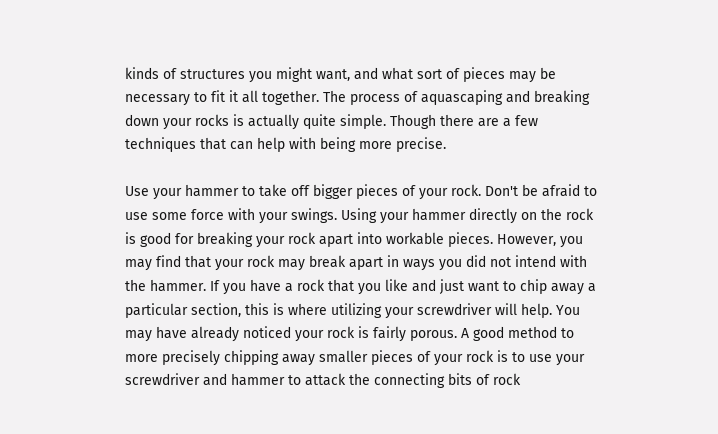kinds of structures you might want, and what sort of pieces may be necessary to fit it all together. The process of aquascaping and breaking down your rocks is actually quite simple. Though there are a few techniques that can help with being more precise.

Use your hammer to take off bigger pieces of your rock. Don't be afraid to use some force with your swings. Using your hammer directly on the rock is good for breaking your rock apart into workable pieces. However, you may find that your rock may break apart in ways you did not intend with the hammer. If you have a rock that you like and just want to chip away a particular section, this is where utilizing your screwdriver will help. You may have already noticed your rock is fairly porous. A good method to more precisely chipping away smaller pieces of your rock is to use your screwdriver and hammer to attack the connecting bits of rock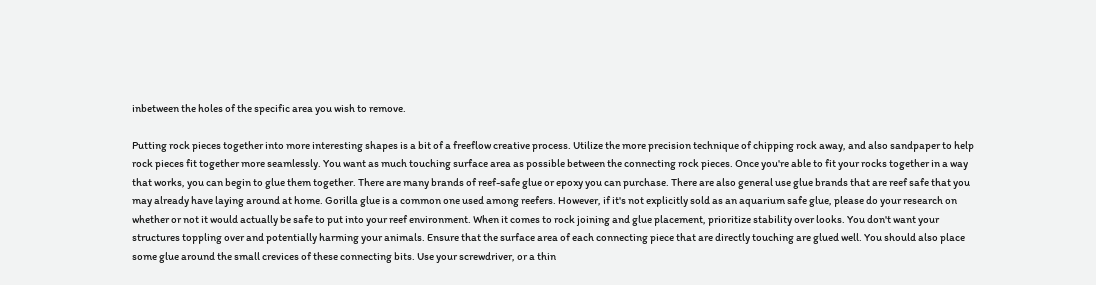inbetween the holes of the specific area you wish to remove.

Putting rock pieces together into more interesting shapes is a bit of a freeflow creative process. Utilize the more precision technique of chipping rock away, and also sandpaper to help rock pieces fit together more seamlessly. You want as much touching surface area as possible between the connecting rock pieces. Once you're able to fit your rocks together in a way that works, you can begin to glue them together. There are many brands of reef-safe glue or epoxy you can purchase. There are also general use glue brands that are reef safe that you may already have laying around at home. Gorilla glue is a common one used among reefers. However, if it's not explicitly sold as an aquarium safe glue, please do your research on whether or not it would actually be safe to put into your reef environment. When it comes to rock joining and glue placement, prioritize stability over looks. You don't want your structures toppling over and potentially harming your animals. Ensure that the surface area of each connecting piece that are directly touching are glued well. You should also place some glue around the small crevices of these connecting bits. Use your screwdriver, or a thin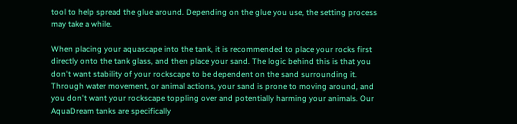tool to help spread the glue around. Depending on the glue you use, the setting process may take a while.

When placing your aquascape into the tank, it is recommended to place your rocks first directly onto the tank glass, and then place your sand. The logic behind this is that you don't want stability of your rockscape to be dependent on the sand surrounding it. Through water movement, or animal actions, your sand is prone to moving around, and you don't want your rockscape toppling over and potentially harming your animals. Our AquaDream tanks are specifically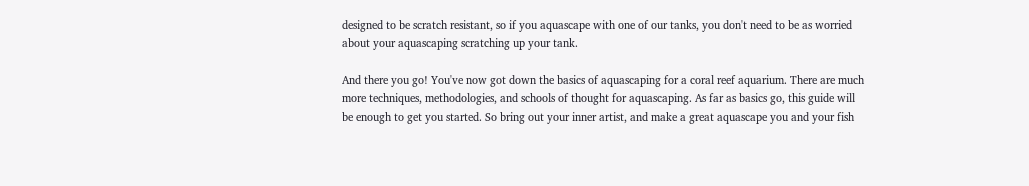designed to be scratch resistant, so if you aquascape with one of our tanks, you don't need to be as worried about your aquascaping scratching up your tank.

And there you go! You've now got down the basics of aquascaping for a coral reef aquarium. There are much more techniques, methodologies, and schools of thought for aquascaping. As far as basics go, this guide will be enough to get you started. So bring out your inner artist, and make a great aquascape you and your fish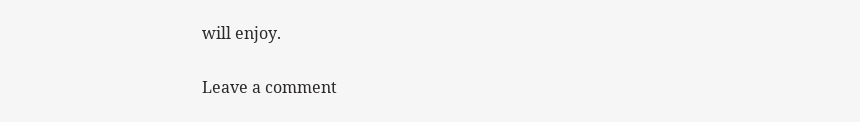will enjoy.

Leave a comment